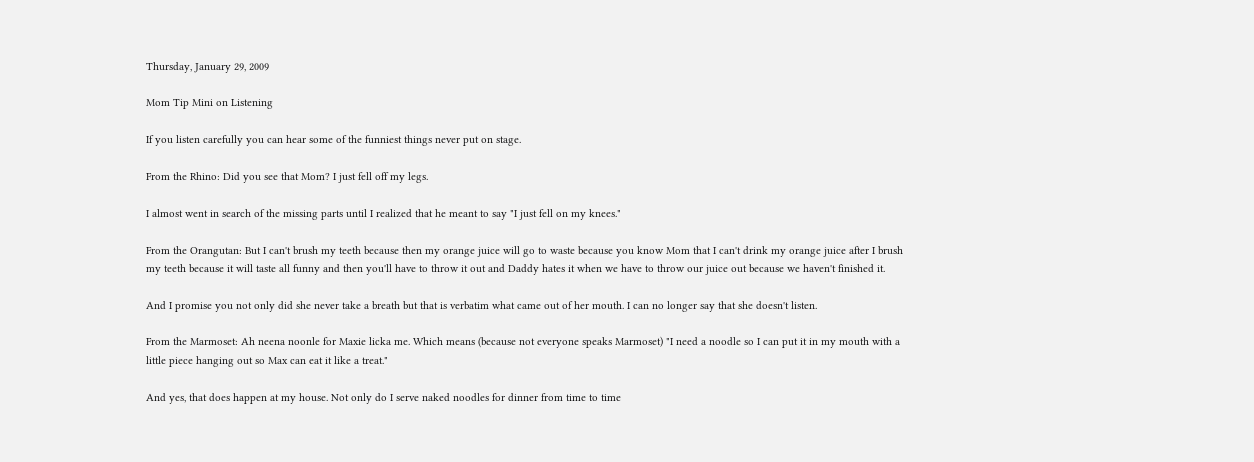Thursday, January 29, 2009

Mom Tip Mini on Listening

If you listen carefully you can hear some of the funniest things never put on stage.

From the Rhino: Did you see that Mom? I just fell off my legs.

I almost went in search of the missing parts until I realized that he meant to say "I just fell on my knees."

From the Orangutan: But I can't brush my teeth because then my orange juice will go to waste because you know Mom that I can't drink my orange juice after I brush my teeth because it will taste all funny and then you'll have to throw it out and Daddy hates it when we have to throw our juice out because we haven't finished it.

And I promise you not only did she never take a breath but that is verbatim what came out of her mouth. I can no longer say that she doesn't listen.

From the Marmoset: Ah neena noonle for Maxie licka me. Which means (because not everyone speaks Marmoset) "I need a noodle so I can put it in my mouth with a little piece hanging out so Max can eat it like a treat."

And yes, that does happen at my house. Not only do I serve naked noodles for dinner from time to time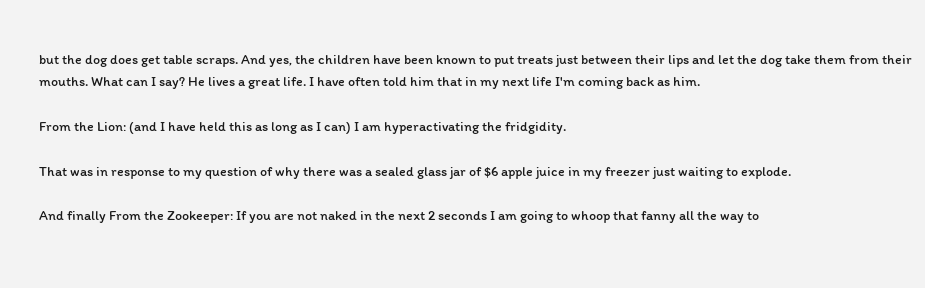but the dog does get table scraps. And yes, the children have been known to put treats just between their lips and let the dog take them from their mouths. What can I say? He lives a great life. I have often told him that in my next life I'm coming back as him.

From the Lion: (and I have held this as long as I can) I am hyperactivating the fridgidity.

That was in response to my question of why there was a sealed glass jar of $6 apple juice in my freezer just waiting to explode.

And finally From the Zookeeper: If you are not naked in the next 2 seconds I am going to whoop that fanny all the way to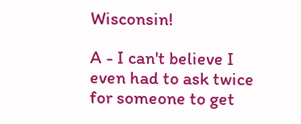Wisconsin!

A - I can't believe I even had to ask twice for someone to get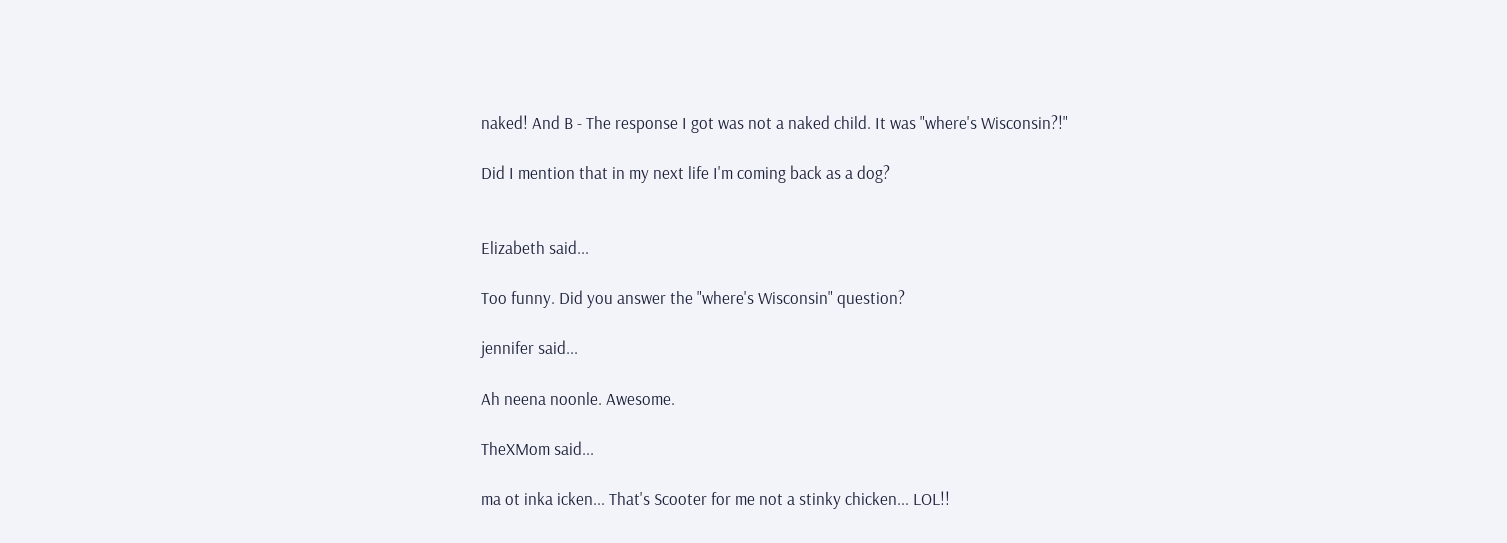naked! And B - The response I got was not a naked child. It was "where's Wisconsin?!"

Did I mention that in my next life I'm coming back as a dog?


Elizabeth said...

Too funny. Did you answer the "where's Wisconsin" question?

jennifer said...

Ah neena noonle. Awesome.

TheXMom said...

ma ot inka icken... That's Scooter for me not a stinky chicken... LOL!!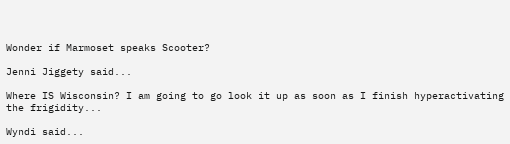Wonder if Marmoset speaks Scooter?

Jenni Jiggety said...

Where IS Wisconsin? I am going to go look it up as soon as I finish hyperactivating the frigidity...

Wyndi said...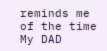reminds me of the time My DAD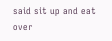said sit up and eat over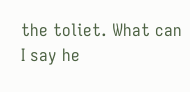the toliet. What can I say he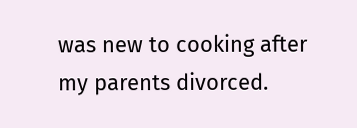was new to cooking after my parents divorced.